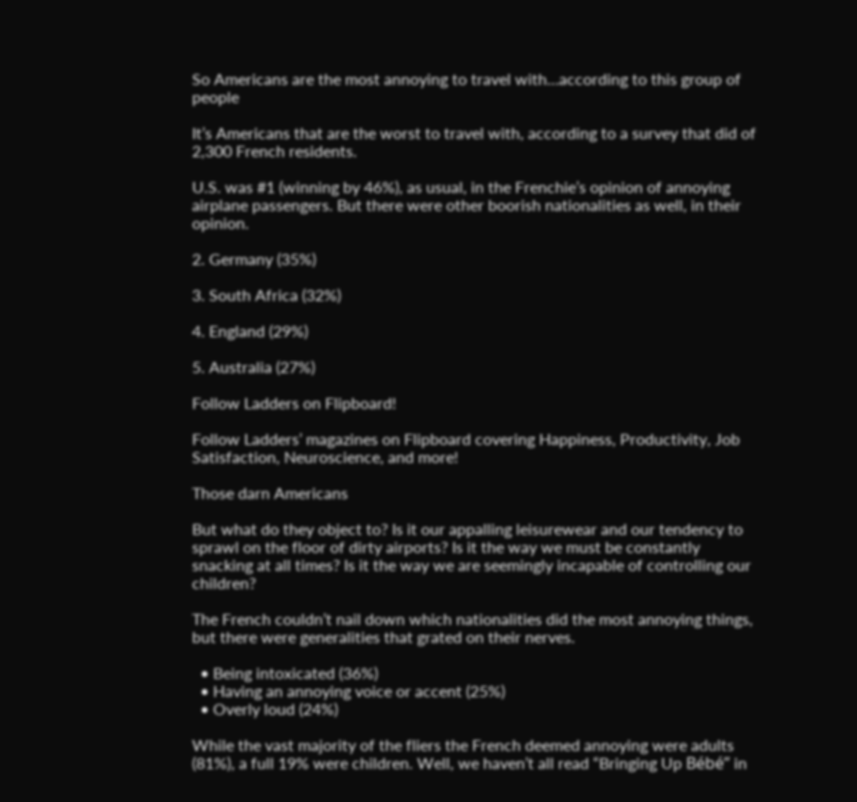So Americans are the most annoying to travel with…according to this group of people

It’s Americans that are the worst to travel with, according to a survey that did of 2,300 French residents.

U.S. was #1 (winning by 46%), as usual, in the Frenchie’s opinion of annoying airplane passengers. But there were other boorish nationalities as well, in their opinion.

2. Germany (35%)

3. South Africa (32%)

4. England (29%)

5. Australia (27%)

Follow Ladders on Flipboard!

Follow Ladders’ magazines on Flipboard covering Happiness, Productivity, Job Satisfaction, Neuroscience, and more!

Those darn Americans

But what do they object to? Is it our appalling leisurewear and our tendency to sprawl on the floor of dirty airports? Is it the way we must be constantly snacking at all times? Is it the way we are seemingly incapable of controlling our children?

The French couldn’t nail down which nationalities did the most annoying things, but there were generalities that grated on their nerves.

  • Being intoxicated (36%)
  • Having an annoying voice or accent (25%)
  • Overly loud (24%)

While the vast majority of the fliers the French deemed annoying were adults (81%), a full 19% were children. Well, we haven’t all read “Bringing Up Bébé” in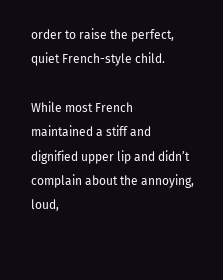order to raise the perfect, quiet French-style child.

While most French maintained a stiff and dignified upper lip and didn’t complain about the annoying, loud,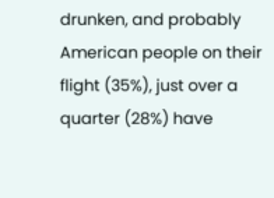drunken, and probably American people on their flight (35%), just over a quarter (28%) have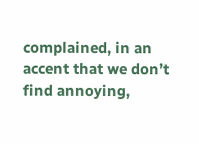complained, in an accent that we don’t find annoying,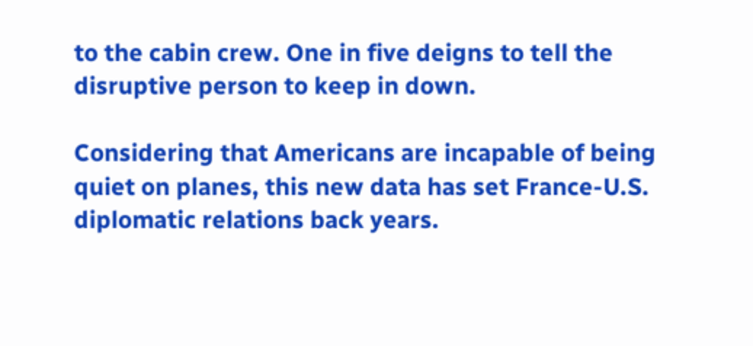to the cabin crew. One in five deigns to tell the disruptive person to keep in down.

Considering that Americans are incapable of being quiet on planes, this new data has set France-U.S. diplomatic relations back years.